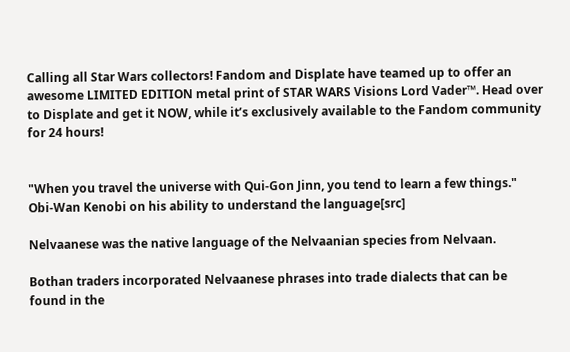Calling all Star Wars collectors! Fandom and Displate have teamed up to offer an awesome LIMITED EDITION metal print of STAR WARS Visions Lord Vader™. Head over to Displate and get it NOW, while it’s exclusively available to the Fandom community for 24 hours!


"When you travel the universe with Qui-Gon Jinn, you tend to learn a few things."
Obi-Wan Kenobi on his ability to understand the language[src]

Nelvaanese was the native language of the Nelvaanian species from Nelvaan.

Bothan traders incorporated Nelvaanese phrases into trade dialects that can be found in the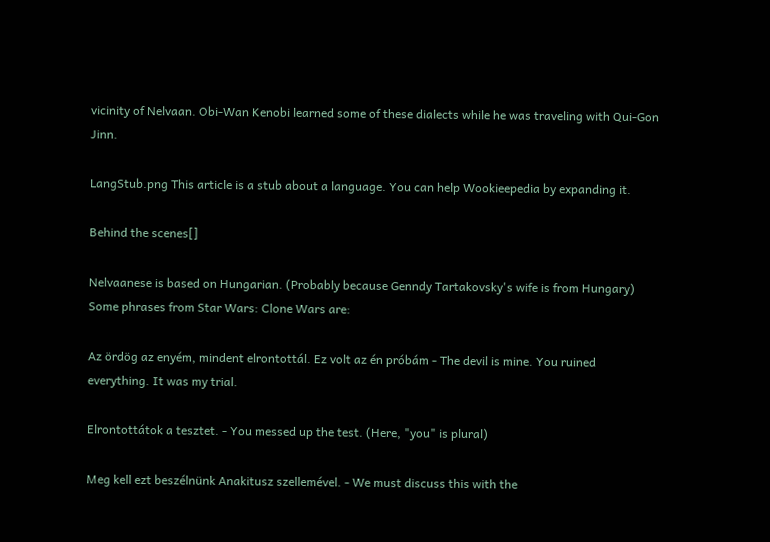vicinity of Nelvaan. Obi-Wan Kenobi learned some of these dialects while he was traveling with Qui-Gon Jinn.

LangStub.png This article is a stub about a language. You can help Wookieepedia by expanding it.

Behind the scenes[]

Nelvaanese is based on Hungarian. (Probably because Genndy Tartakovsky's wife is from Hungary)
Some phrases from Star Wars: Clone Wars are:

Az ördög az enyém, mindent elrontottál. Ez volt az én próbám - The devil is mine. You ruined everything. It was my trial.

Elrontottátok a tesztet. - You messed up the test. (Here, "you" is plural)

Meg kell ezt beszélnünk Anakitusz szellemével. - We must discuss this with the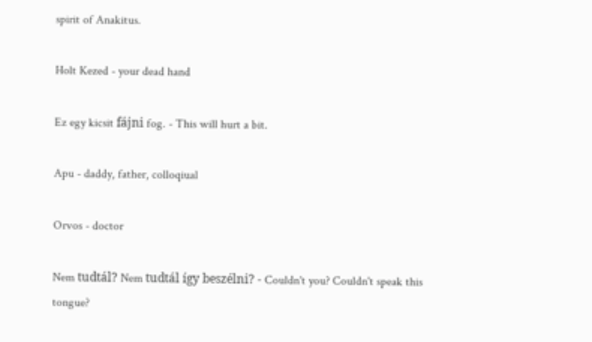spirit of Anakitus.

Holt Kezed - your dead hand

Ez egy kicsit fájni fog. - This will hurt a bit.

Apu - daddy, father, colloqiual

Orvos - doctor

Nem tudtál? Nem tudtál így beszélni? - Couldn't you? Couldn't speak this tongue?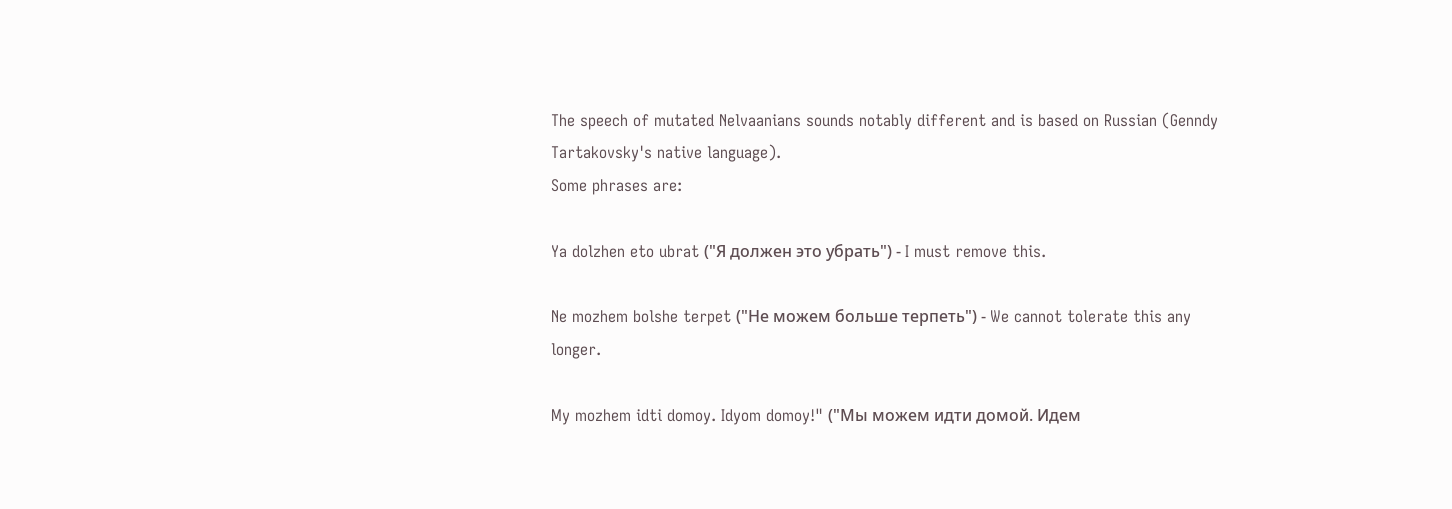The speech of mutated Nelvaanians sounds notably different and is based on Russian (Genndy Tartakovsky's native language).
Some phrases are:

Ya dolzhen eto ubrat ("Я должен это убрать") - I must remove this.

Ne mozhem bolshe terpet ("Не можем больше терпеть") - We cannot tolerate this any longer.

My mozhem idti domoy. Idyom domoy!" ("Мы можем идти домой. Идем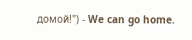домой!") - We can go home.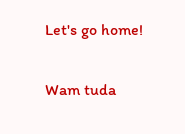Let's go home!

Wam tuda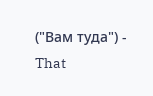("Вам туда") - That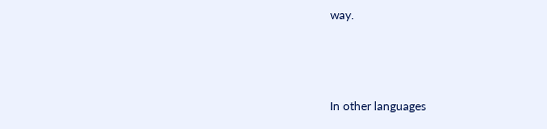way.



In other languages